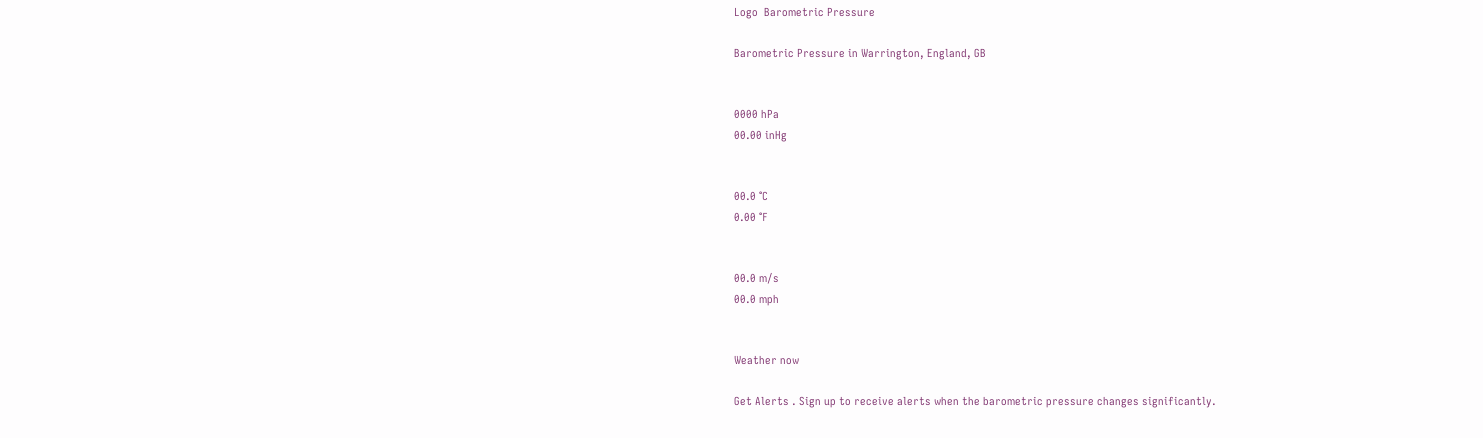Logo  Barometric Pressure

Barometric Pressure in Warrington, England, GB


0000 hPa
00.00 inHg


00.0 ℃
0.00 ℉


00.0 m/s
00.0 mph


Weather now

Get Alerts . Sign up to receive alerts when the barometric pressure changes significantly.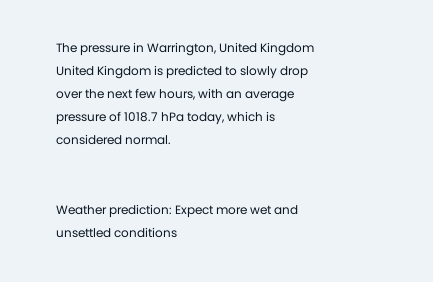The pressure in Warrington, United Kingdom United Kingdom is predicted to slowly drop over the next few hours, with an average pressure of 1018.7 hPa today, which is considered normal.


Weather prediction: Expect more wet and unsettled conditions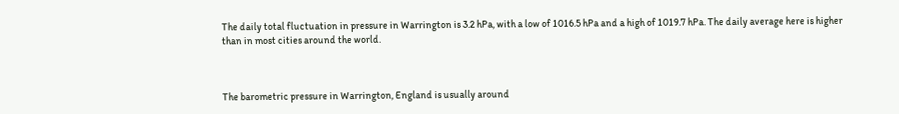The daily total fluctuation in pressure in Warrington is 3.2 hPa, with a low of 1016.5 hPa and a high of 1019.7 hPa. The daily average here is higher than in most cities around the world.



The barometric pressure in Warrington, England is usually around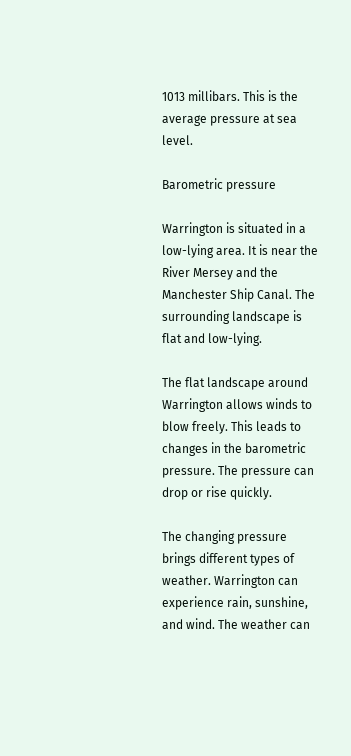1013 millibars. This is the average pressure at sea level.

Barometric pressure

Warrington is situated in a low-lying area. It is near the River Mersey and the Manchester Ship Canal. The surrounding landscape is flat and low-lying.

The flat landscape around Warrington allows winds to blow freely. This leads to changes in the barometric pressure. The pressure can drop or rise quickly.

The changing pressure brings different types of weather. Warrington can experience rain, sunshine, and wind. The weather can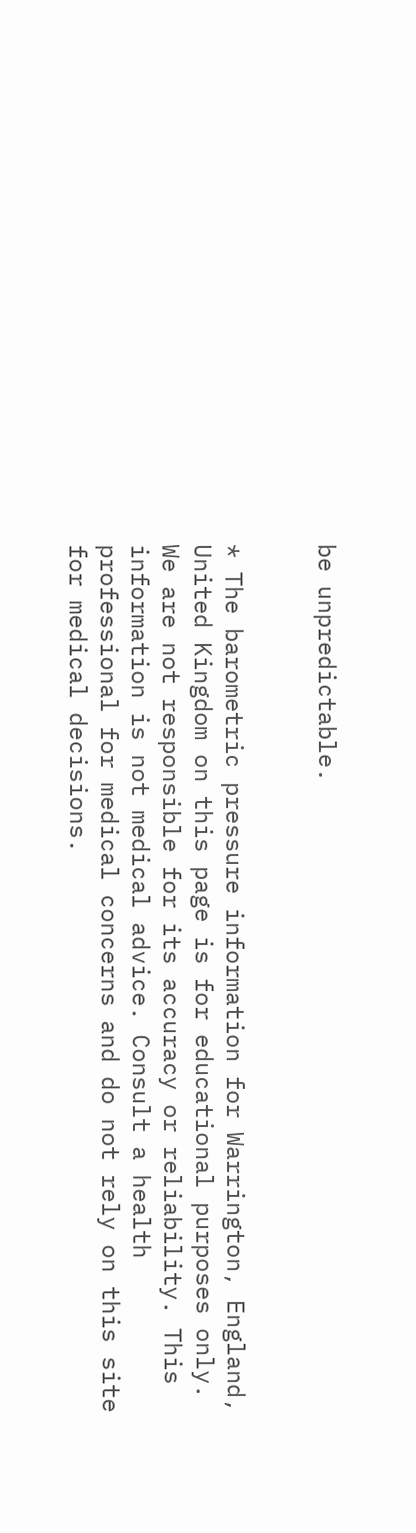be unpredictable.


* The barometric pressure information for Warrington, England, United Kingdom on this page is for educational purposes only. We are not responsible for its accuracy or reliability. This information is not medical advice. Consult a health professional for medical concerns and do not rely on this site for medical decisions.